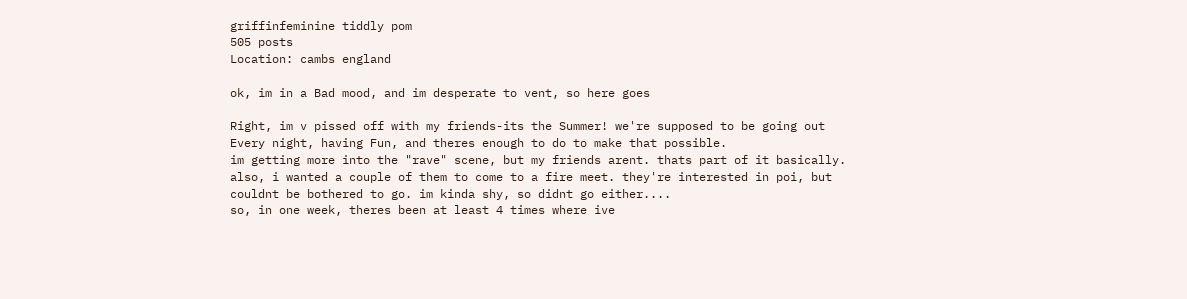griffinfeminine tiddly pom
505 posts
Location: cambs england

ok, im in a Bad mood, and im desperate to vent, so here goes

Right, im v pissed off with my friends-its the Summer! we're supposed to be going out Every night, having Fun, and theres enough to do to make that possible.
im getting more into the "rave" scene, but my friends arent. thats part of it basically. also, i wanted a couple of them to come to a fire meet. they're interested in poi, but couldnt be bothered to go. im kinda shy, so didnt go either....
so, in one week, theres been at least 4 times where ive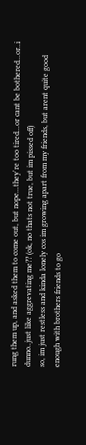rung them up, and asked them to come out, but nope...they're too tired...or cant be bothered...or..i dunno..just like aggrevating me?? (ok, no thats not true, but im pissed off)
so, im just restless and kinda lonely cos im growing apart from my friends, but arent quite good enough with brothers friends to go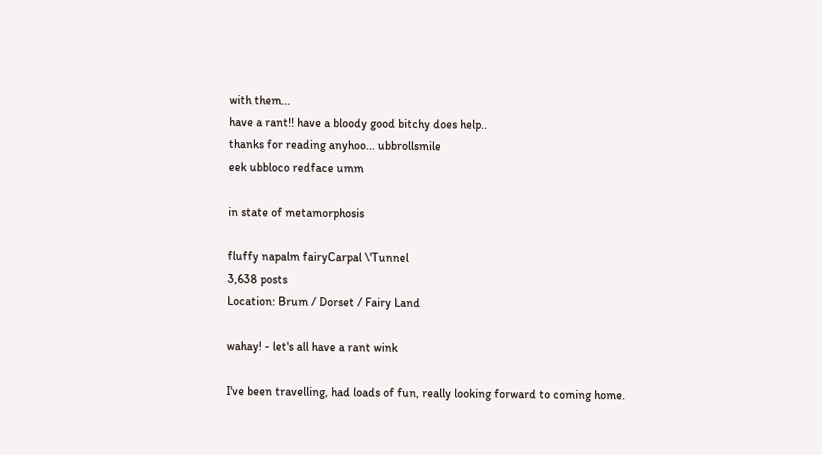with them...
have a rant!! have a bloody good bitchy does help..
thanks for reading anyhoo... ubbrollsmile
eek ubbloco redface umm

in state of metamorphosis

fluffy napalm fairyCarpal \'Tunnel
3,638 posts
Location: Brum / Dorset / Fairy Land

wahay! - let's all have a rant wink

I've been travelling, had loads of fun, really looking forward to coming home.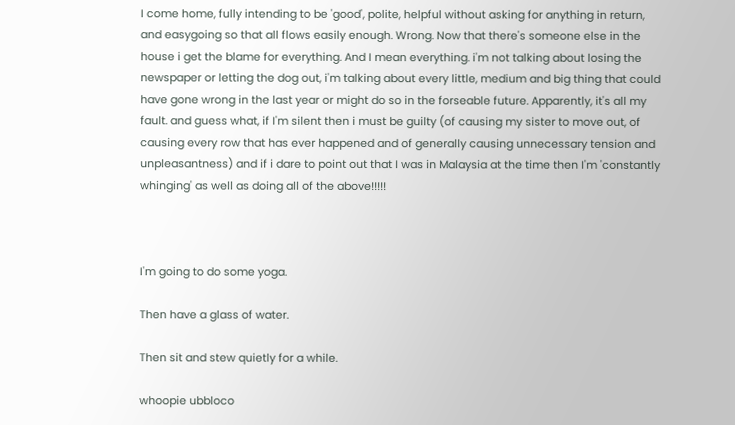I come home, fully intending to be 'good', polite, helpful without asking for anything in return, and easygoing so that all flows easily enough. Wrong. Now that there's someone else in the house i get the blame for everything. And I mean everything. i'm not talking about losing the newspaper or letting the dog out, i'm talking about every little, medium and big thing that could have gone wrong in the last year or might do so in the forseable future. Apparently, it's all my fault. and guess what, if I'm silent then i must be guilty (of causing my sister to move out, of causing every row that has ever happened and of generally causing unnecessary tension and unpleasantness) and if i dare to point out that I was in Malaysia at the time then I'm 'constantly whinging' as well as doing all of the above!!!!!



I'm going to do some yoga.

Then have a glass of water.

Then sit and stew quietly for a while.

whoopie ubbloco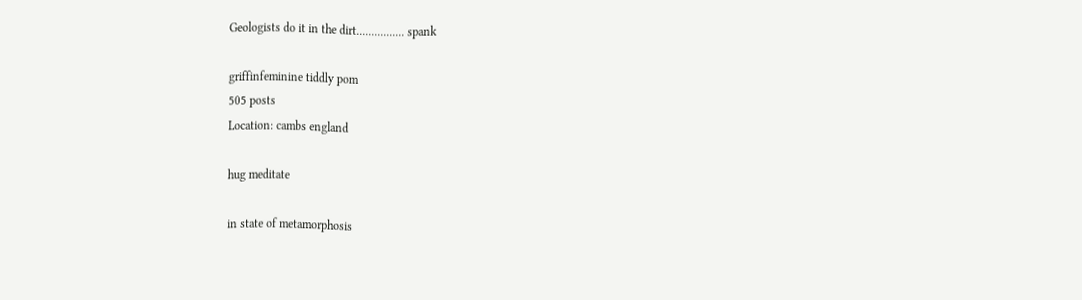Geologists do it in the dirt................ spank

griffinfeminine tiddly pom
505 posts
Location: cambs england

hug meditate

in state of metamorphosis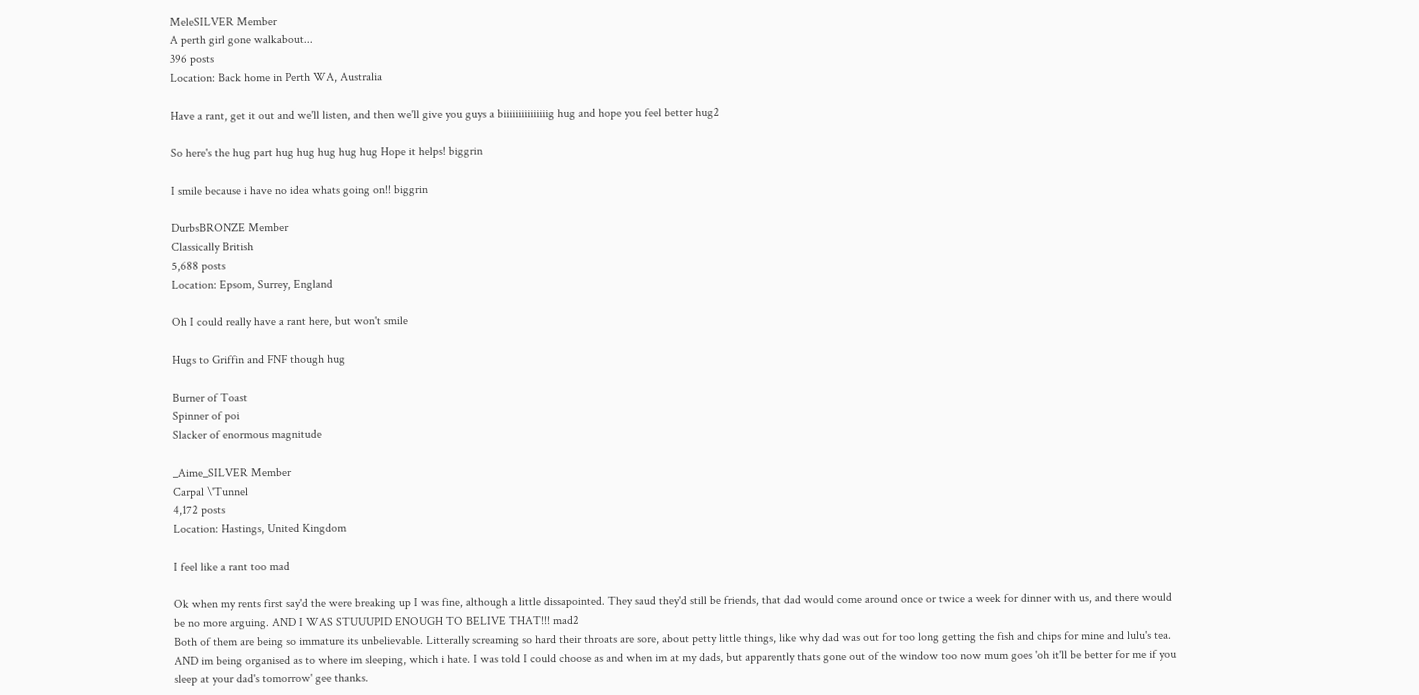MeleSILVER Member
A perth girl gone walkabout...
396 posts
Location: Back home in Perth WA, Australia

Have a rant, get it out and we'll listen, and then we'll give you guys a biiiiiiiiiiiiiiig hug and hope you feel better hug2

So here's the hug part hug hug hug hug hug Hope it helps! biggrin

I smile because i have no idea whats going on!! biggrin

DurbsBRONZE Member
Classically British
5,688 posts
Location: Epsom, Surrey, England

Oh I could really have a rant here, but won't smile

Hugs to Griffin and FNF though hug

Burner of Toast
Spinner of poi
Slacker of enormous magnitude

_Aime_SILVER Member
Carpal \'Tunnel
4,172 posts
Location: Hastings, United Kingdom

I feel like a rant too mad

Ok when my rents first say'd the were breaking up I was fine, although a little dissapointed. They saud they'd still be friends, that dad would come around once or twice a week for dinner with us, and there would be no more arguing. AND I WAS STUUUPID ENOUGH TO BELIVE THAT!!! mad2
Both of them are being so immature its unbelievable. Litterally screaming so hard their throats are sore, about petty little things, like why dad was out for too long getting the fish and chips for mine and lulu's tea.
AND im being organised as to where im sleeping, which i hate. I was told I could choose as and when im at my dads, but apparently thats gone out of the window too now mum goes 'oh it'll be better for me if you sleep at your dad's tomorrow' gee thanks.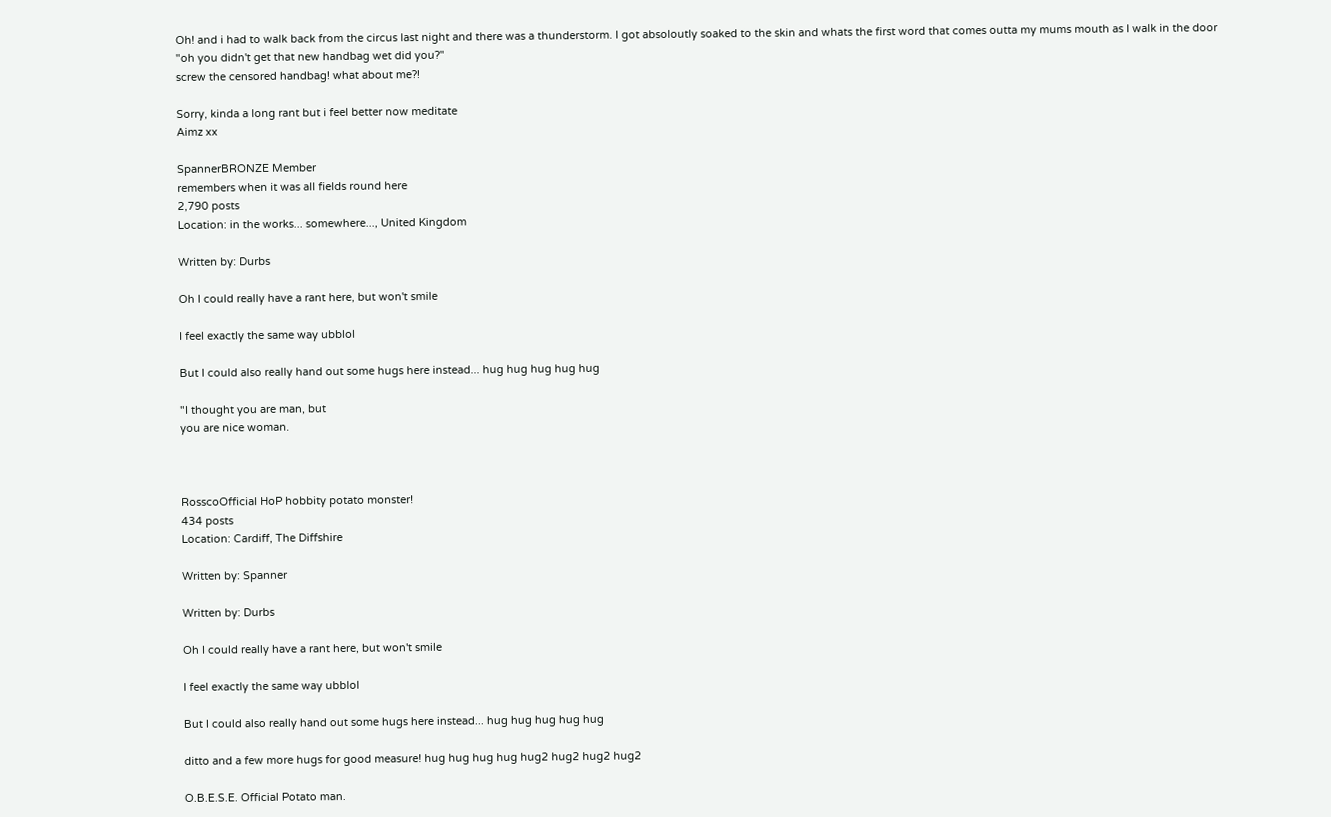Oh! and i had to walk back from the circus last night and there was a thunderstorm. I got absoloutly soaked to the skin and whats the first word that comes outta my mums mouth as I walk in the door "oh you didn't get that new handbag wet did you?"
screw the censored handbag! what about me?!

Sorry, kinda a long rant but i feel better now meditate
Aimz xx

SpannerBRONZE Member
remembers when it was all fields round here
2,790 posts
Location: in the works... somewhere..., United Kingdom

Written by: Durbs

Oh I could really have a rant here, but won't smile

I feel exactly the same way ubblol

But I could also really hand out some hugs here instead... hug hug hug hug hug

"I thought you are man, but
you are nice woman.



RosscoOfficial HoP hobbity potato monster!
434 posts
Location: Cardiff, The Diffshire

Written by: Spanner

Written by: Durbs

Oh I could really have a rant here, but won't smile

I feel exactly the same way ubblol

But I could also really hand out some hugs here instead... hug hug hug hug hug

ditto and a few more hugs for good measure! hug hug hug hug hug2 hug2 hug2 hug2

O.B.E.S.E. Official Potato man.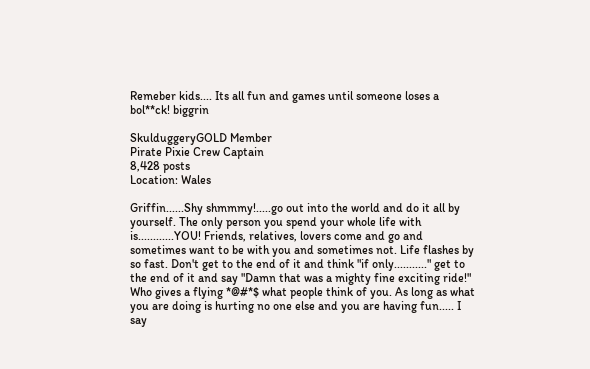Remeber kids.... Its all fun and games until someone loses a bol**ck! biggrin

SkulduggeryGOLD Member
Pirate Pixie Crew Captain
8,428 posts
Location: Wales

Griffin......Shy shmmmy!.....go out into the world and do it all by yourself. The only person you spend your whole life with is............YOU! Friends, relatives, lovers come and go and sometimes want to be with you and sometimes not. Life flashes by so fast. Don't get to the end of it and think "if only..........." get to the end of it and say "Damn that was a mighty fine exciting ride!" Who gives a flying *@#*$ what people think of you. As long as what you are doing is hurting no one else and you are having fun..... I say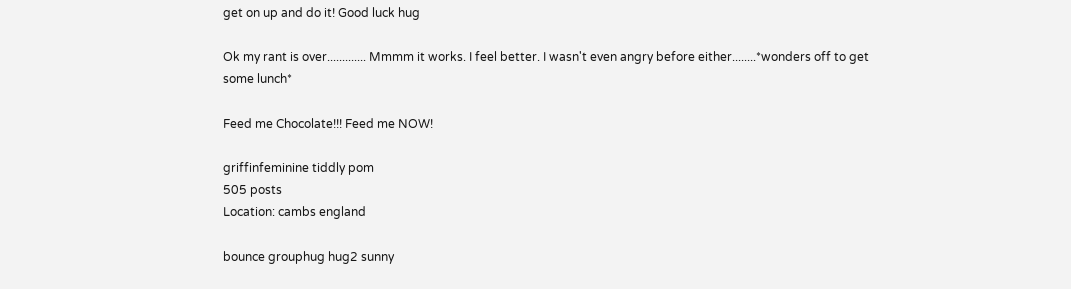get on up and do it! Good luck hug

Ok my rant is over............. Mmmm it works. I feel better. I wasn't even angry before either........*wonders off to get some lunch*

Feed me Chocolate!!! Feed me NOW!

griffinfeminine tiddly pom
505 posts
Location: cambs england

bounce grouphug hug2 sunny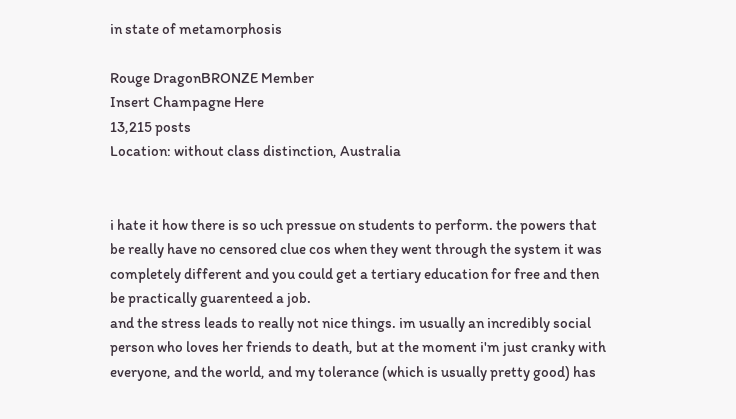in state of metamorphosis

Rouge DragonBRONZE Member
Insert Champagne Here
13,215 posts
Location: without class distinction, Australia


i hate it how there is so uch pressue on students to perform. the powers that be really have no censored clue cos when they went through the system it was completely different and you could get a tertiary education for free and then be practically guarenteed a job.
and the stress leads to really not nice things. im usually an incredibly social person who loves her friends to death, but at the moment i'm just cranky with everyone, and the world, and my tolerance (which is usually pretty good) has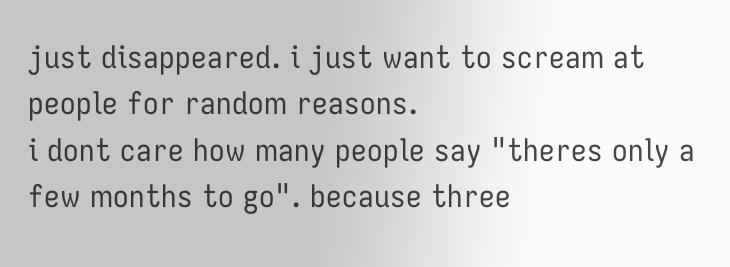just disappeared. i just want to scream at people for random reasons.
i dont care how many people say "theres only a few months to go". because three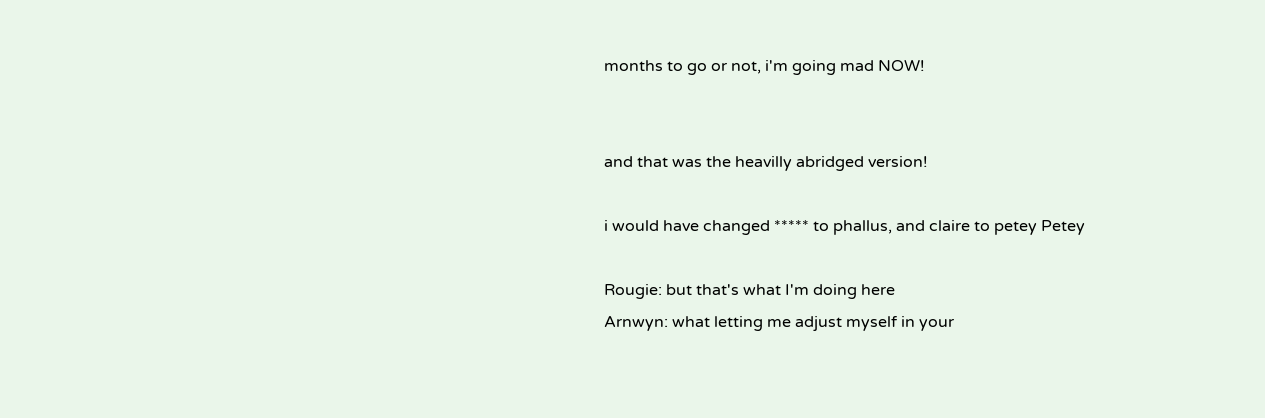months to go or not, i'm going mad NOW!


and that was the heavilly abridged version!

i would have changed ***** to phallus, and claire to petey Petey

Rougie: but that's what I'm doing here
Arnwyn: what letting me adjust myself in your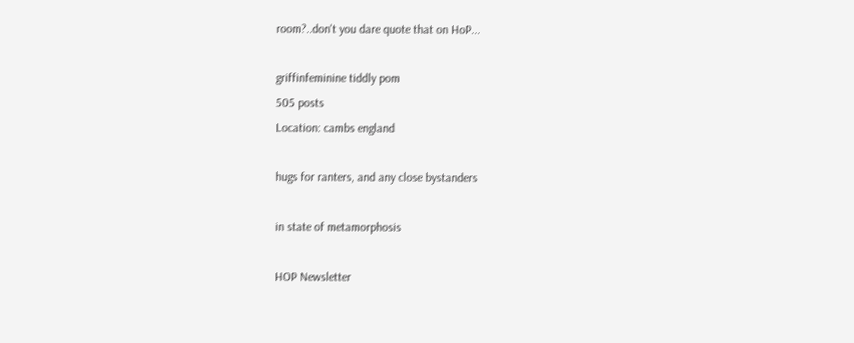room?..don't you dare quote that on HoP...

griffinfeminine tiddly pom
505 posts
Location: cambs england

hugs for ranters, and any close bystanders

in state of metamorphosis

HOP Newsletter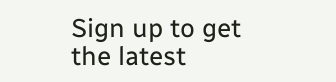Sign up to get the latest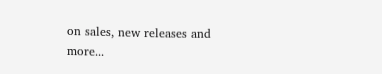on sales, new releases and more...